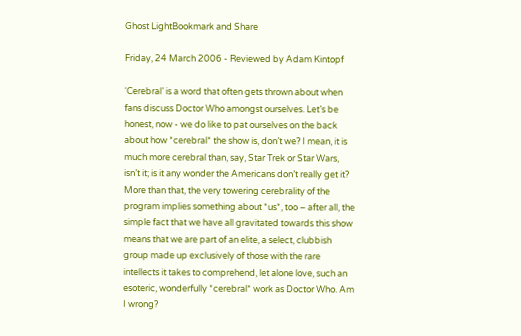Ghost LightBookmark and Share

Friday, 24 March 2006 - Reviewed by Adam Kintopf

‘Cerebral’ is a word that often gets thrown about when fans discuss Doctor Who amongst ourselves. Let’s be honest, now - we do like to pat ourselves on the back about how *cerebral* the show is, don’t we? I mean, it is much more cerebral than, say, Star Trek or Star Wars, isn’t it; is it any wonder the Americans don’t really get it? More than that, the very towering cerebrality of the program implies something about *us*, too – after all, the simple fact that we have all gravitated towards this show means that we are part of an elite, a select, clubbish group made up exclusively of those with the rare intellects it takes to comprehend, let alone love, such an esoteric, wonderfully *cerebral* work as Doctor Who. Am I wrong?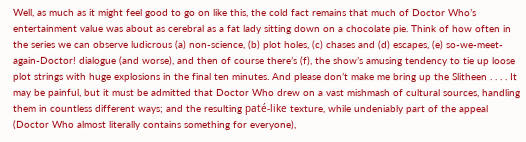Well, as much as it might feel good to go on like this, the cold fact remains that much of Doctor Who’s entertainment value was about as cerebral as a fat lady sitting down on a chocolate pie. Think of how often in the series we can observe ludicrous (a) non-science, (b) plot holes, (c) chases and (d) escapes, (e) so-we-meet-again-Doctor! dialogue (and worse), and then of course there’s (f), the show’s amusing tendency to tie up loose plot strings with huge explosions in the final ten minutes. And please don’t make me bring up the Slitheen . . . . It may be painful, but it must be admitted that Doctor Who drew on a vast mishmash of cultural sources, handling them in countless different ways; and the resulting paté-like texture, while undeniably part of the appeal (Doctor Who almost literally contains something for everyone),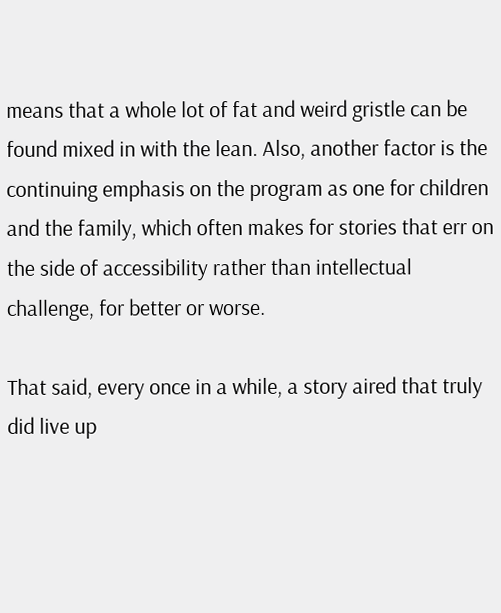means that a whole lot of fat and weird gristle can be found mixed in with the lean. Also, another factor is the continuing emphasis on the program as one for children and the family, which often makes for stories that err on the side of accessibility rather than intellectual challenge, for better or worse.

That said, every once in a while, a story aired that truly did live up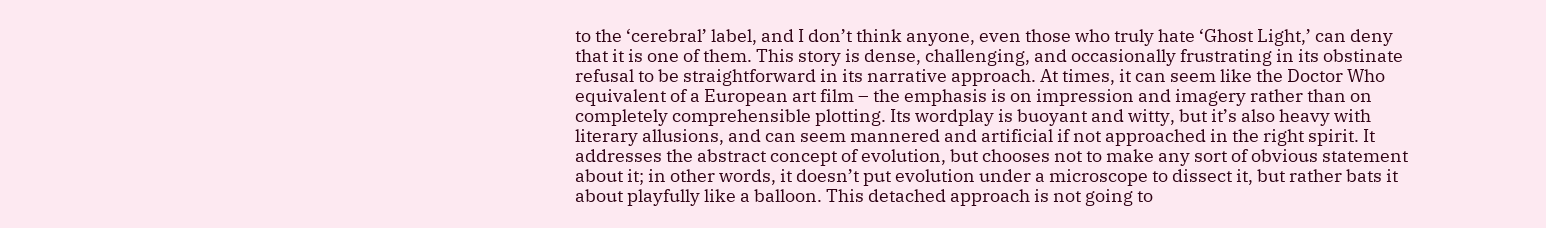to the ‘cerebral’ label, and I don’t think anyone, even those who truly hate ‘Ghost Light,’ can deny that it is one of them. This story is dense, challenging, and occasionally frustrating in its obstinate refusal to be straightforward in its narrative approach. At times, it can seem like the Doctor Who equivalent of a European art film – the emphasis is on impression and imagery rather than on completely comprehensible plotting. Its wordplay is buoyant and witty, but it’s also heavy with literary allusions, and can seem mannered and artificial if not approached in the right spirit. It addresses the abstract concept of evolution, but chooses not to make any sort of obvious statement about it; in other words, it doesn’t put evolution under a microscope to dissect it, but rather bats it about playfully like a balloon. This detached approach is not going to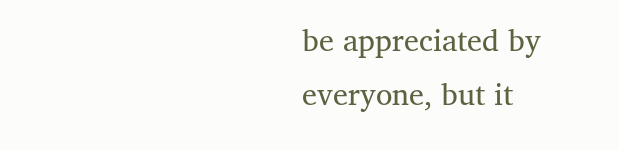be appreciated by everyone, but it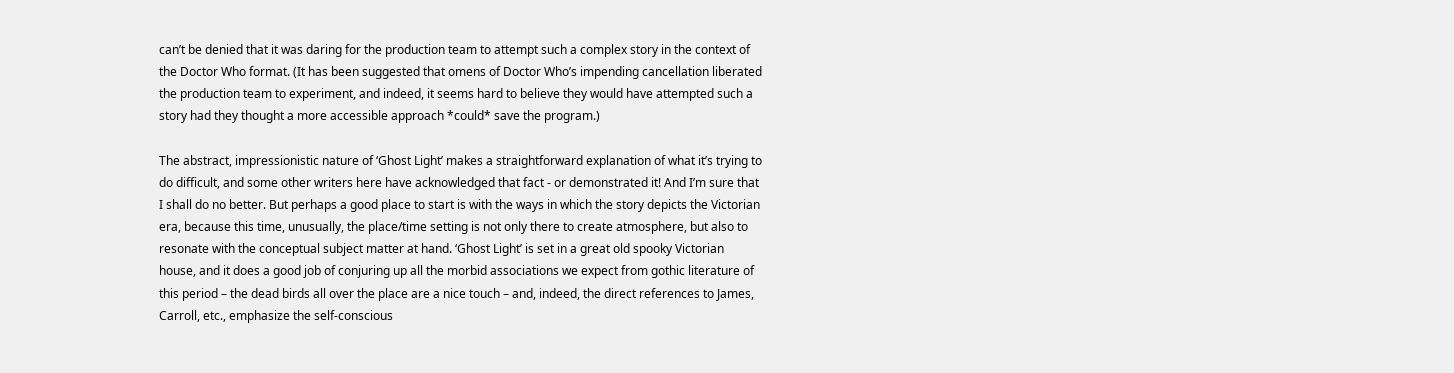can’t be denied that it was daring for the production team to attempt such a complex story in the context of the Doctor Who format. (It has been suggested that omens of Doctor Who’s impending cancellation liberated the production team to experiment, and indeed, it seems hard to believe they would have attempted such a story had they thought a more accessible approach *could* save the program.)

The abstract, impressionistic nature of ‘Ghost Light’ makes a straightforward explanation of what it’s trying to do difficult, and some other writers here have acknowledged that fact - or demonstrated it! And I’m sure that I shall do no better. But perhaps a good place to start is with the ways in which the story depicts the Victorian era, because this time, unusually, the place/time setting is not only there to create atmosphere, but also to resonate with the conceptual subject matter at hand. ‘Ghost Light’ is set in a great old spooky Victorian house, and it does a good job of conjuring up all the morbid associations we expect from gothic literature of this period – the dead birds all over the place are a nice touch – and, indeed, the direct references to James, Carroll, etc., emphasize the self-conscious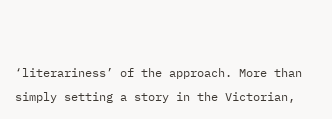‘literariness’ of the approach. More than simply setting a story in the Victorian,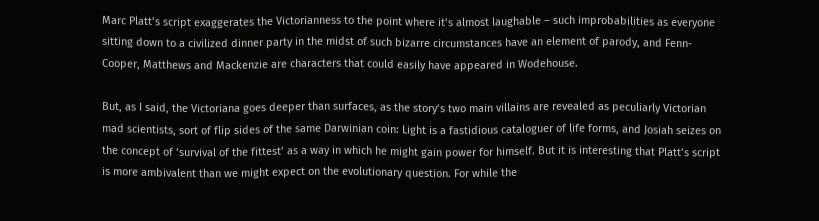Marc Platt’s script exaggerates the Victorianness to the point where it’s almost laughable – such improbabilities as everyone sitting down to a civilized dinner party in the midst of such bizarre circumstances have an element of parody, and Fenn-Cooper, Matthews and Mackenzie are characters that could easily have appeared in Wodehouse.

But, as I said, the Victoriana goes deeper than surfaces, as the story’s two main villains are revealed as peculiarly Victorian mad scientists, sort of flip sides of the same Darwinian coin: Light is a fastidious cataloguer of life forms, and Josiah seizes on the concept of ‘survival of the fittest’ as a way in which he might gain power for himself. But it is interesting that Platt’s script is more ambivalent than we might expect on the evolutionary question. For while the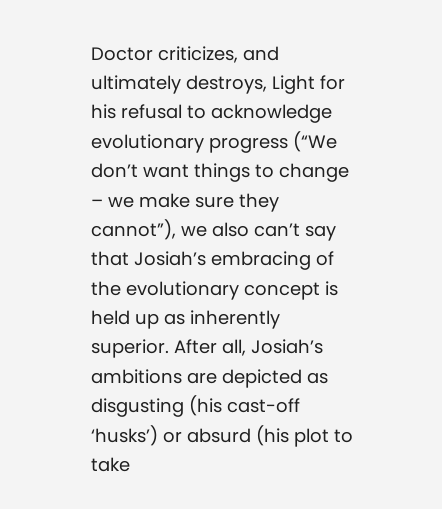Doctor criticizes, and ultimately destroys, Light for his refusal to acknowledge evolutionary progress (“We don’t want things to change – we make sure they cannot”), we also can’t say that Josiah’s embracing of the evolutionary concept is held up as inherently superior. After all, Josiah’s ambitions are depicted as disgusting (his cast-off ‘husks’) or absurd (his plot to take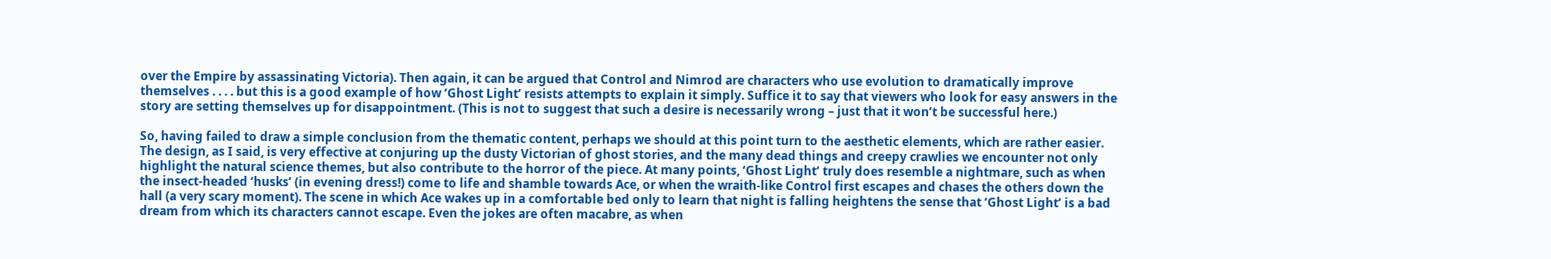over the Empire by assassinating Victoria). Then again, it can be argued that Control and Nimrod are characters who use evolution to dramatically improve themselves . . . . but this is a good example of how ‘Ghost Light’ resists attempts to explain it simply. Suffice it to say that viewers who look for easy answers in the story are setting themselves up for disappointment. (This is not to suggest that such a desire is necessarily wrong – just that it won’t be successful here.)

So, having failed to draw a simple conclusion from the thematic content, perhaps we should at this point turn to the aesthetic elements, which are rather easier. The design, as I said, is very effective at conjuring up the dusty Victorian of ghost stories, and the many dead things and creepy crawlies we encounter not only highlight the natural science themes, but also contribute to the horror of the piece. At many points, ‘Ghost Light’ truly does resemble a nightmare, such as when the insect-headed ‘husks’ (in evening dress!) come to life and shamble towards Ace, or when the wraith-like Control first escapes and chases the others down the hall (a very scary moment). The scene in which Ace wakes up in a comfortable bed only to learn that night is falling heightens the sense that ‘Ghost Light’ is a bad dream from which its characters cannot escape. Even the jokes are often macabre, as when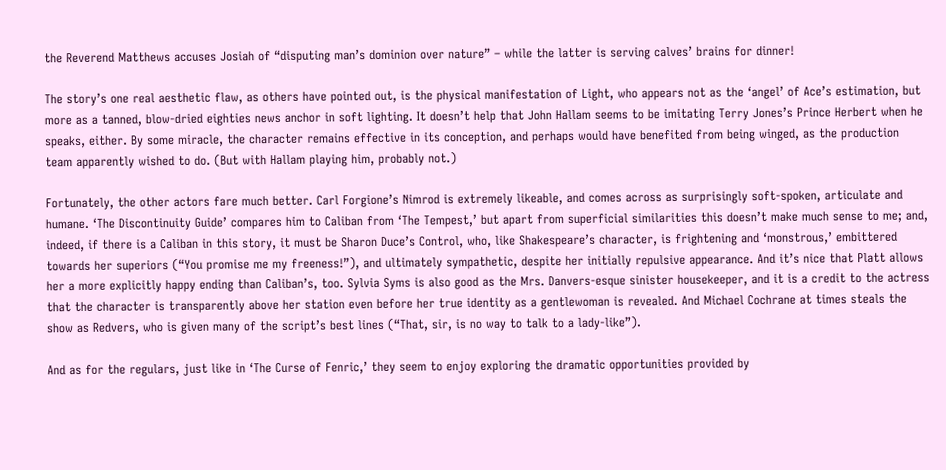the Reverend Matthews accuses Josiah of “disputing man’s dominion over nature” – while the latter is serving calves’ brains for dinner!

The story’s one real aesthetic flaw, as others have pointed out, is the physical manifestation of Light, who appears not as the ‘angel’ of Ace’s estimation, but more as a tanned, blow-dried eighties news anchor in soft lighting. It doesn’t help that John Hallam seems to be imitating Terry Jones’s Prince Herbert when he speaks, either. By some miracle, the character remains effective in its conception, and perhaps would have benefited from being winged, as the production team apparently wished to do. (But with Hallam playing him, probably not.)

Fortunately, the other actors fare much better. Carl Forgione’s Nimrod is extremely likeable, and comes across as surprisingly soft-spoken, articulate and humane. ‘The Discontinuity Guide’ compares him to Caliban from ‘The Tempest,’ but apart from superficial similarities this doesn’t make much sense to me; and, indeed, if there is a Caliban in this story, it must be Sharon Duce’s Control, who, like Shakespeare’s character, is frightening and ‘monstrous,’ embittered towards her superiors (“You promise me my freeness!”), and ultimately sympathetic, despite her initially repulsive appearance. And it’s nice that Platt allows her a more explicitly happy ending than Caliban’s, too. Sylvia Syms is also good as the Mrs. Danvers-esque sinister housekeeper, and it is a credit to the actress that the character is transparently above her station even before her true identity as a gentlewoman is revealed. And Michael Cochrane at times steals the show as Redvers, who is given many of the script’s best lines (“That, sir, is no way to talk to a lady-like”).

And as for the regulars, just like in ‘The Curse of Fenric,’ they seem to enjoy exploring the dramatic opportunities provided by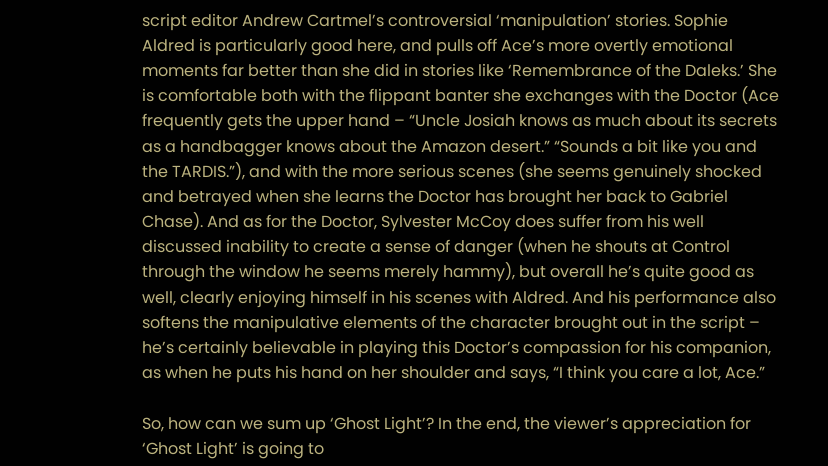script editor Andrew Cartmel’s controversial ‘manipulation’ stories. Sophie Aldred is particularly good here, and pulls off Ace’s more overtly emotional moments far better than she did in stories like ‘Remembrance of the Daleks.’ She is comfortable both with the flippant banter she exchanges with the Doctor (Ace frequently gets the upper hand – “Uncle Josiah knows as much about its secrets as a handbagger knows about the Amazon desert.” “Sounds a bit like you and the TARDIS.”), and with the more serious scenes (she seems genuinely shocked and betrayed when she learns the Doctor has brought her back to Gabriel Chase). And as for the Doctor, Sylvester McCoy does suffer from his well discussed inability to create a sense of danger (when he shouts at Control through the window he seems merely hammy), but overall he’s quite good as well, clearly enjoying himself in his scenes with Aldred. And his performance also softens the manipulative elements of the character brought out in the script – he’s certainly believable in playing this Doctor’s compassion for his companion, as when he puts his hand on her shoulder and says, “I think you care a lot, Ace.”

So, how can we sum up ‘Ghost Light’? In the end, the viewer’s appreciation for ‘Ghost Light’ is going to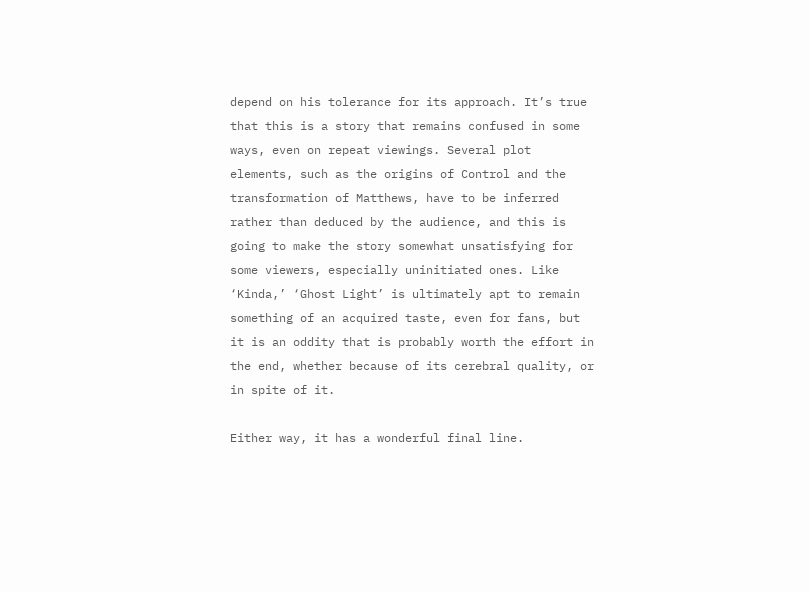depend on his tolerance for its approach. It’s true that this is a story that remains confused in some ways, even on repeat viewings. Several plot elements, such as the origins of Control and the transformation of Matthews, have to be inferred rather than deduced by the audience, and this is going to make the story somewhat unsatisfying for some viewers, especially uninitiated ones. Like ‘Kinda,’ ‘Ghost Light’ is ultimately apt to remain something of an acquired taste, even for fans, but it is an oddity that is probably worth the effort in the end, whether because of its cerebral quality, or in spite of it.

Either way, it has a wonderful final line.